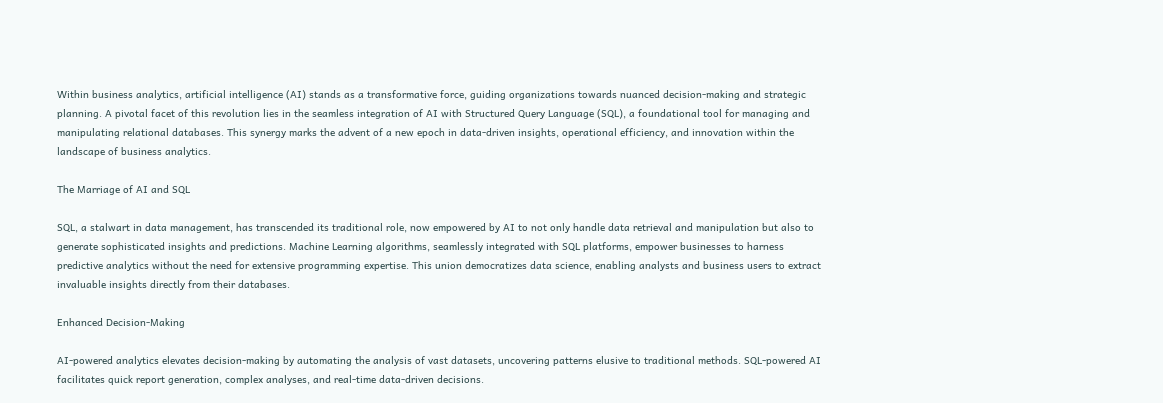Within business analytics, artificial intelligence (AI) stands as a transformative force, guiding organizations towards nuanced decision-making and strategic planning. A pivotal facet of this revolution lies in the seamless integration of AI with Structured Query Language (SQL), a foundational tool for managing and manipulating relational databases. This synergy marks the advent of a new epoch in data-driven insights, operational efficiency, and innovation within the landscape of business analytics.

The Marriage of AI and SQL

SQL, a stalwart in data management, has transcended its traditional role, now empowered by AI to not only handle data retrieval and manipulation but also to generate sophisticated insights and predictions. Machine Learning algorithms, seamlessly integrated with SQL platforms, empower businesses to harness predictive analytics without the need for extensive programming expertise. This union democratizes data science, enabling analysts and business users to extract invaluable insights directly from their databases.

Enhanced Decision-Making

AI-powered analytics elevates decision-making by automating the analysis of vast datasets, uncovering patterns elusive to traditional methods. SQL-powered AI facilitates quick report generation, complex analyses, and real-time data-driven decisions.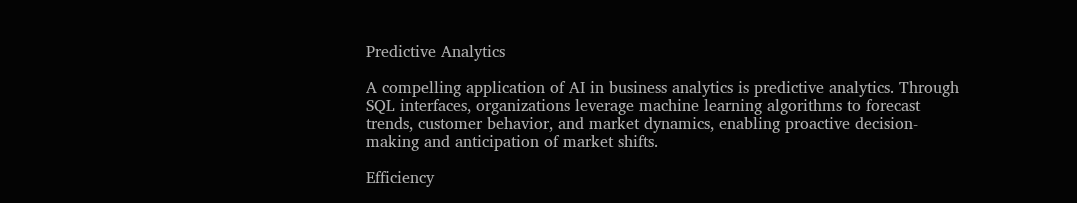Predictive Analytics

A compelling application of AI in business analytics is predictive analytics. Through SQL interfaces, organizations leverage machine learning algorithms to forecast trends, customer behavior, and market dynamics, enabling proactive decision-making and anticipation of market shifts.

Efficiency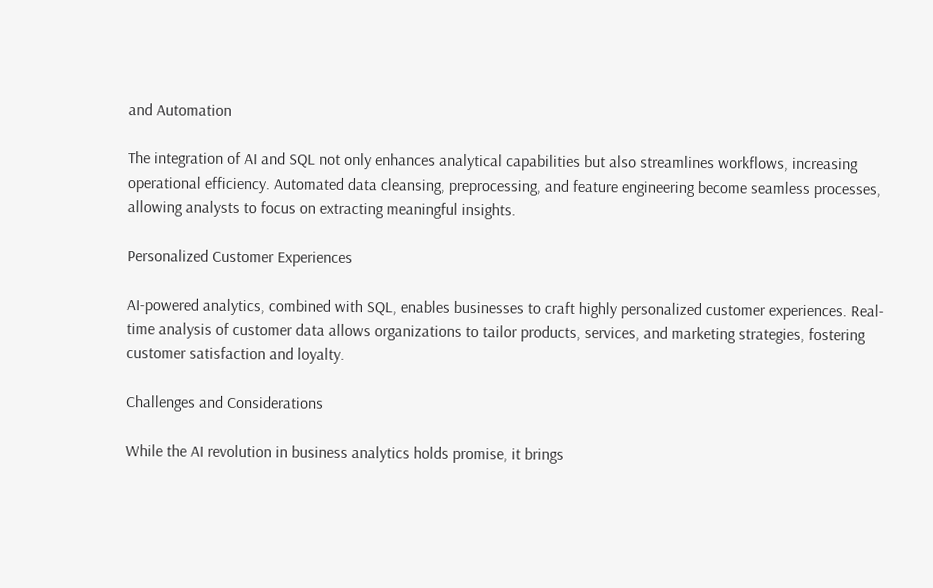and Automation

The integration of AI and SQL not only enhances analytical capabilities but also streamlines workflows, increasing operational efficiency. Automated data cleansing, preprocessing, and feature engineering become seamless processes, allowing analysts to focus on extracting meaningful insights.

Personalized Customer Experiences

AI-powered analytics, combined with SQL, enables businesses to craft highly personalized customer experiences. Real-time analysis of customer data allows organizations to tailor products, services, and marketing strategies, fostering customer satisfaction and loyalty.

Challenges and Considerations

While the AI revolution in business analytics holds promise, it brings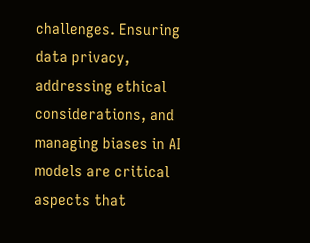challenges. Ensuring data privacy, addressing ethical considerations, and managing biases in AI models are critical aspects that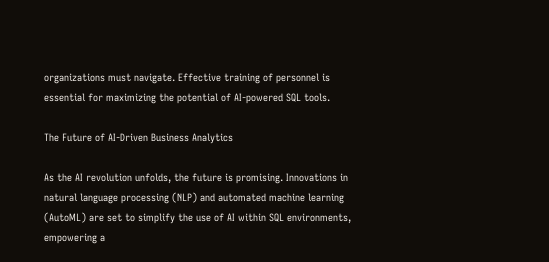organizations must navigate. Effective training of personnel is essential for maximizing the potential of AI-powered SQL tools.

The Future of AI-Driven Business Analytics

As the AI revolution unfolds, the future is promising. Innovations in natural language processing (NLP) and automated machine learning (AutoML) are set to simplify the use of AI within SQL environments, empowering a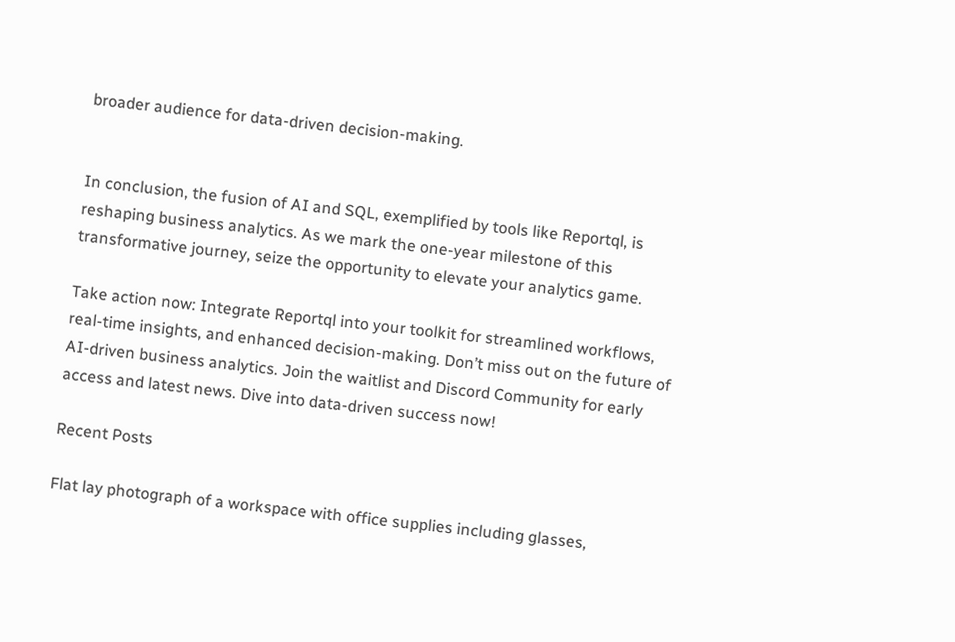broader audience for data-driven decision-making.


In conclusion, the fusion of AI and SQL, exemplified by tools like Reportql, is reshaping business analytics. As we mark the one-year milestone of this transformative journey, seize the opportunity to elevate your analytics game.

Take action now: Integrate Reportql into your toolkit for streamlined workflows, real-time insights, and enhanced decision-making. Don’t miss out on the future of AI-driven business analytics. Join the waitlist and Discord Community for early access and latest news. Dive into data-driven success now!

Recent Posts

Flat lay photograph of a workspace with office supplies including glasses,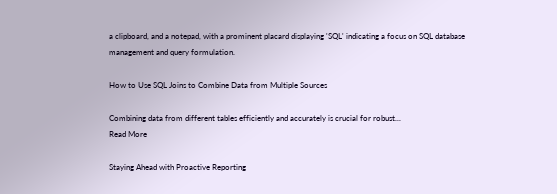a clipboard, and a notepad, with a prominent placard displaying 'SQL' indicating a focus on SQL database management and query formulation.

How to Use SQL Joins to Combine Data from Multiple Sources

Combining data from different tables efficiently and accurately is crucial for robust...
Read More

Staying Ahead with Proactive Reporting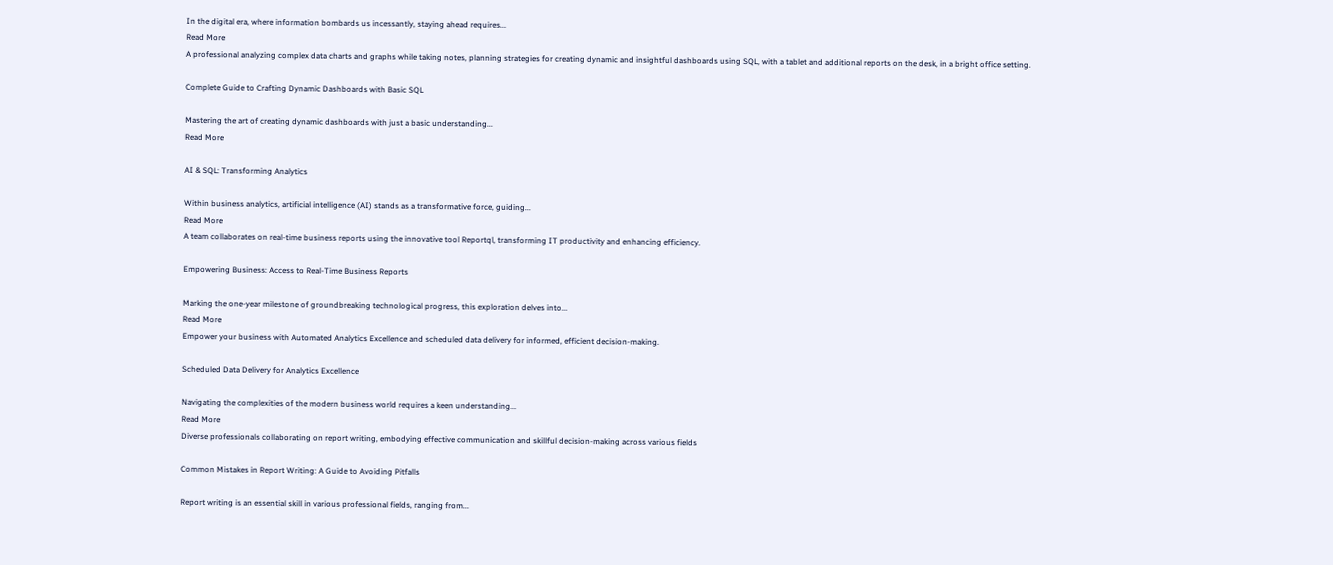In the digital era, where information bombards us incessantly, staying ahead requires...
Read More
A professional analyzing complex data charts and graphs while taking notes, planning strategies for creating dynamic and insightful dashboards using SQL, with a tablet and additional reports on the desk, in a bright office setting.

Complete Guide to Crafting Dynamic Dashboards with Basic SQL

Mastering the art of creating dynamic dashboards with just a basic understanding...
Read More

AI & SQL: Transforming Analytics

Within business analytics, artificial intelligence (AI) stands as a transformative force, guiding...
Read More
A team collaborates on real-time business reports using the innovative tool Reportql, transforming IT productivity and enhancing efficiency.

Empowering Business: Access to Real-Time Business Reports

Marking the one-year milestone of groundbreaking technological progress, this exploration delves into...
Read More
Empower your business with Automated Analytics Excellence and scheduled data delivery for informed, efficient decision-making.

Scheduled Data Delivery for Analytics Excellence

Navigating the complexities of the modern business world requires a keen understanding...
Read More
Diverse professionals collaborating on report writing, embodying effective communication and skillful decision-making across various fields

Common Mistakes in Report Writing: A Guide to Avoiding Pitfalls

Report writing is an essential skill in various professional fields, ranging from...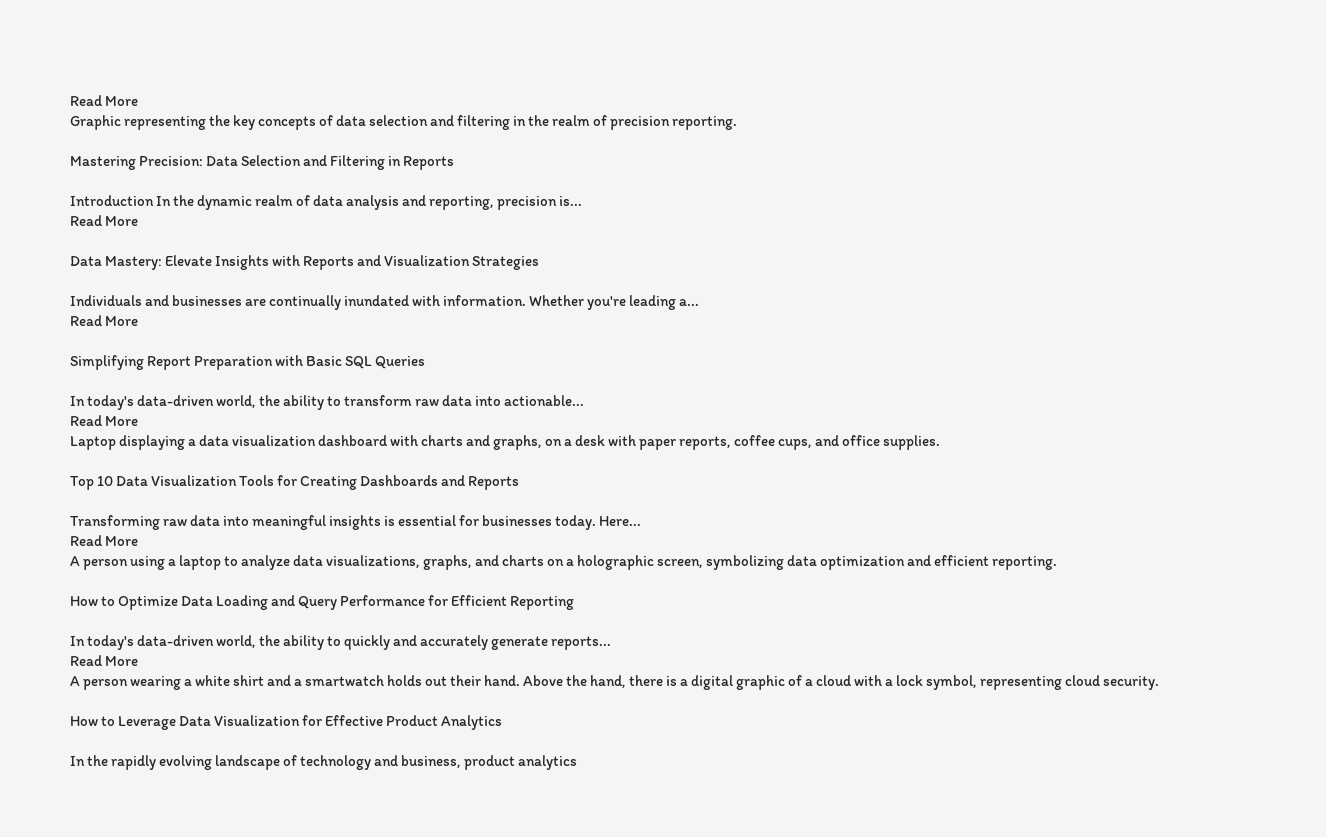Read More
Graphic representing the key concepts of data selection and filtering in the realm of precision reporting.

Mastering Precision: Data Selection and Filtering in Reports

Introduction In the dynamic realm of data analysis and reporting, precision is...
Read More

Data Mastery: Elevate Insights with Reports and Visualization Strategies

Individuals and businesses are continually inundated with information. Whether you're leading a...
Read More

Simplifying Report Preparation with Basic SQL Queries

In today's data-driven world, the ability to transform raw data into actionable...
Read More
Laptop displaying a data visualization dashboard with charts and graphs, on a desk with paper reports, coffee cups, and office supplies.

Top 10 Data Visualization Tools for Creating Dashboards and Reports

Transforming raw data into meaningful insights is essential for businesses today. Here...
Read More
A person using a laptop to analyze data visualizations, graphs, and charts on a holographic screen, symbolizing data optimization and efficient reporting.

How to Optimize Data Loading and Query Performance for Efficient Reporting

In today's data-driven world, the ability to quickly and accurately generate reports...
Read More
A person wearing a white shirt and a smartwatch holds out their hand. Above the hand, there is a digital graphic of a cloud with a lock symbol, representing cloud security.

How to Leverage Data Visualization for Effective Product Analytics

In the rapidly evolving landscape of technology and business, product analytics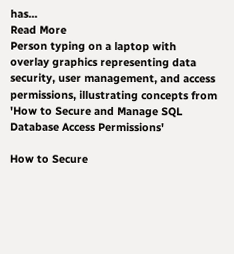has...
Read More
Person typing on a laptop with overlay graphics representing data security, user management, and access permissions, illustrating concepts from 'How to Secure and Manage SQL Database Access Permissions'

How to Secure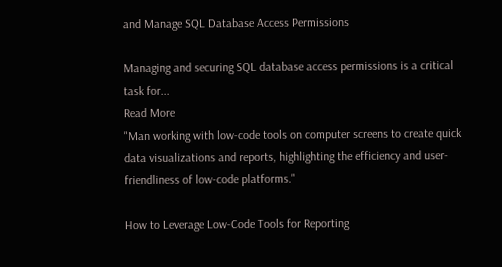and Manage SQL Database Access Permissions

Managing and securing SQL database access permissions is a critical task for...
Read More
"Man working with low-code tools on computer screens to create quick data visualizations and reports, highlighting the efficiency and user-friendliness of low-code platforms."

How to Leverage Low-Code Tools for Reporting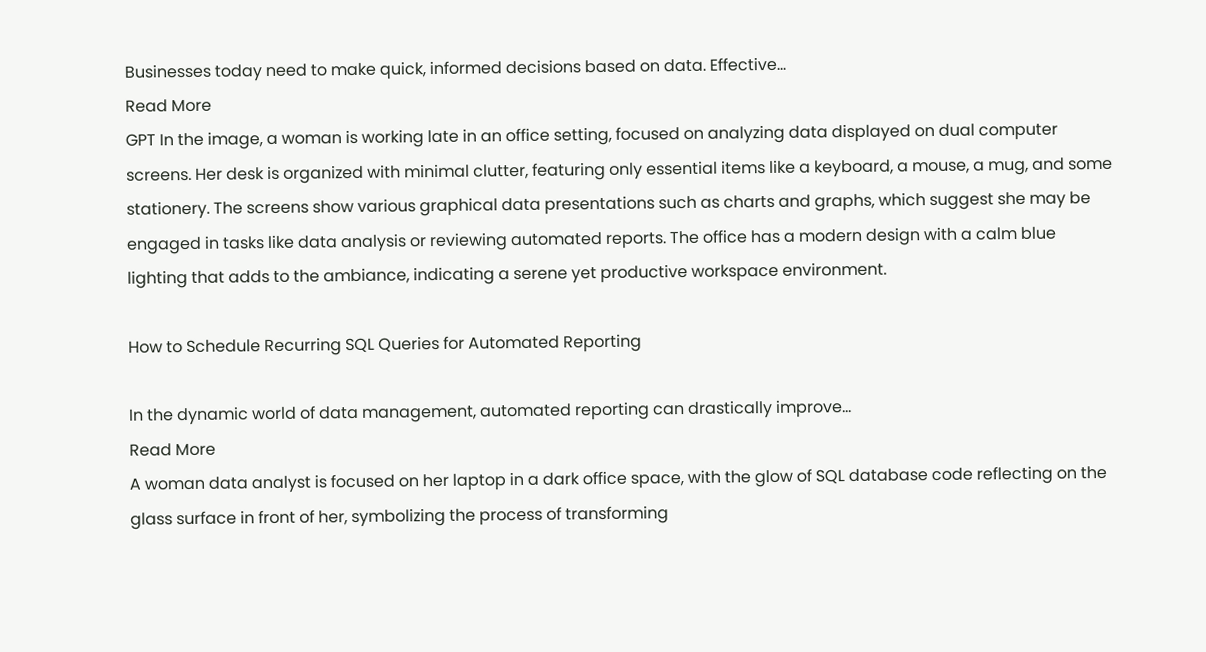Businesses today need to make quick, informed decisions based on data. Effective...
Read More
GPT In the image, a woman is working late in an office setting, focused on analyzing data displayed on dual computer screens. Her desk is organized with minimal clutter, featuring only essential items like a keyboard, a mouse, a mug, and some stationery. The screens show various graphical data presentations such as charts and graphs, which suggest she may be engaged in tasks like data analysis or reviewing automated reports. The office has a modern design with a calm blue lighting that adds to the ambiance, indicating a serene yet productive workspace environment.

How to Schedule Recurring SQL Queries for Automated Reporting

In the dynamic world of data management, automated reporting can drastically improve...
Read More
A woman data analyst is focused on her laptop in a dark office space, with the glow of SQL database code reflecting on the glass surface in front of her, symbolizing the process of transforming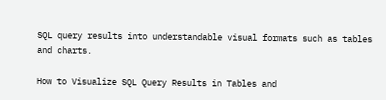SQL query results into understandable visual formats such as tables and charts.

How to Visualize SQL Query Results in Tables and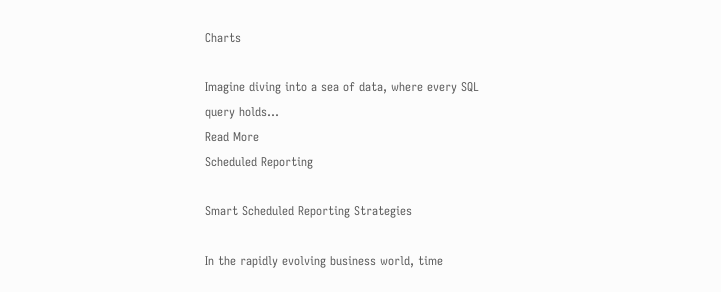Charts

Imagine diving into a sea of data, where every SQL query holds...
Read More
Scheduled Reporting

Smart Scheduled Reporting Strategies

In the rapidly evolving business world, time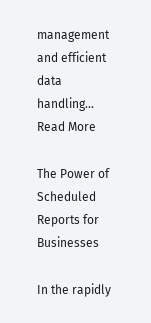management and efficient data handling...
Read More

The Power of Scheduled Reports for Businesses

In the rapidly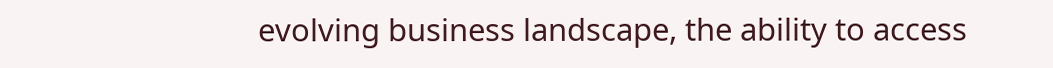evolving business landscape, the ability to access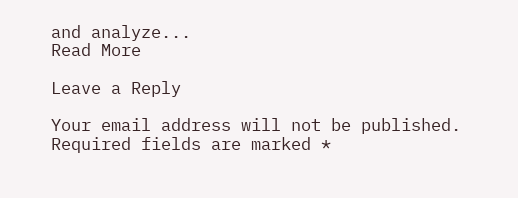and analyze...
Read More

Leave a Reply

Your email address will not be published. Required fields are marked *